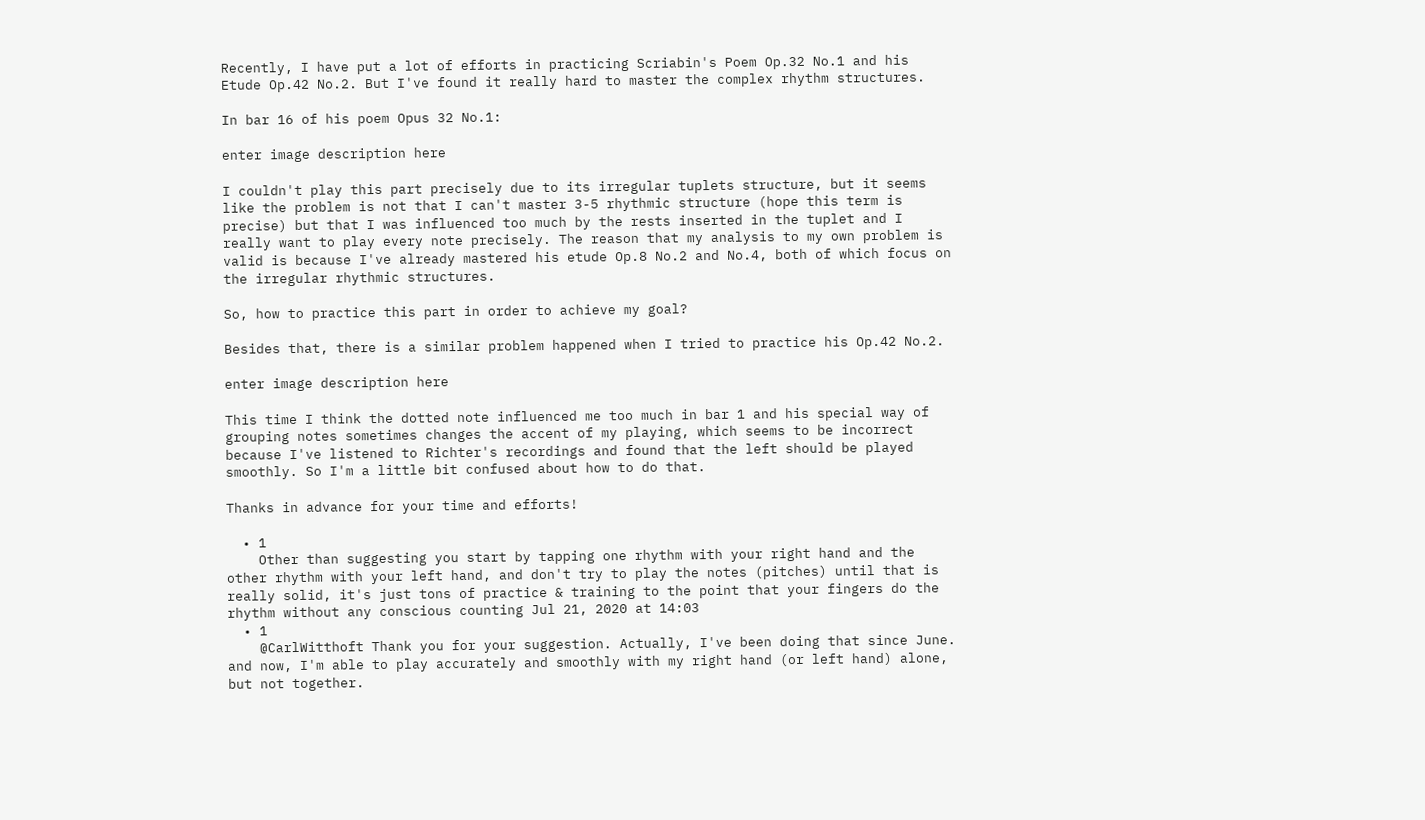Recently, I have put a lot of efforts in practicing Scriabin's Poem Op.32 No.1 and his Etude Op.42 No.2. But I've found it really hard to master the complex rhythm structures.

In bar 16 of his poem Opus 32 No.1:

enter image description here

I couldn't play this part precisely due to its irregular tuplets structure, but it seems like the problem is not that I can't master 3-5 rhythmic structure (hope this term is precise) but that I was influenced too much by the rests inserted in the tuplet and I really want to play every note precisely. The reason that my analysis to my own problem is valid is because I've already mastered his etude Op.8 No.2 and No.4, both of which focus on the irregular rhythmic structures.

So, how to practice this part in order to achieve my goal?

Besides that, there is a similar problem happened when I tried to practice his Op.42 No.2.

enter image description here

This time I think the dotted note influenced me too much in bar 1 and his special way of grouping notes sometimes changes the accent of my playing, which seems to be incorrect because I've listened to Richter's recordings and found that the left should be played smoothly. So I'm a little bit confused about how to do that.

Thanks in advance for your time and efforts!

  • 1
    Other than suggesting you start by tapping one rhythm with your right hand and the other rhythm with your left hand, and don't try to play the notes (pitches) until that is really solid, it's just tons of practice & training to the point that your fingers do the rhythm without any conscious counting Jul 21, 2020 at 14:03
  • 1
    @CarlWitthoft Thank you for your suggestion. Actually, I've been doing that since June. and now, I'm able to play accurately and smoothly with my right hand (or left hand) alone, but not together.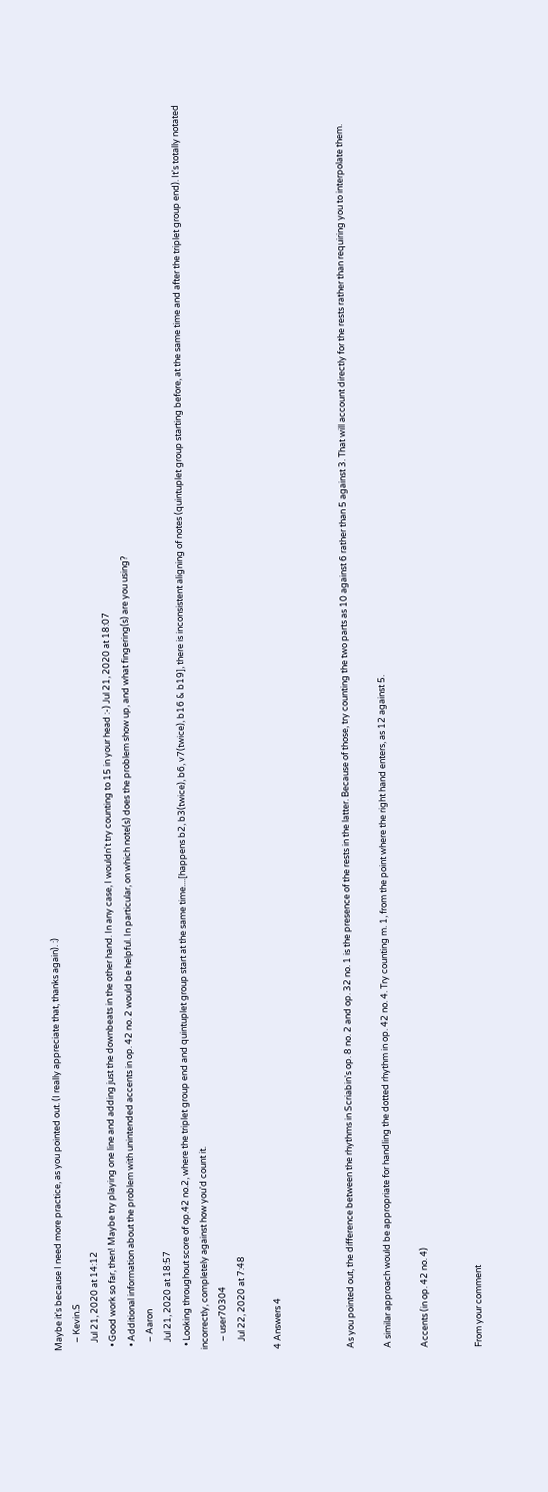Maybe it's because I need more practice, as you pointed out. (I really appreciate that, thanks again). :)
    – Kevin.S
    Jul 21, 2020 at 14:12
  • Good work so far, then! Maybe try playing one line and adding just the downbeats in the other hand. In any case, I wouldn't try counting to 15 in your head :-) Jul 21, 2020 at 18:07
  • Additional information about the problem with unintended accents in op. 42 no. 2 would be helpful. In particular, on which note(s) does the problem show up, and what fingering(s) are you using?
    – Aaron
    Jul 21, 2020 at 18:57
  • Looking throughout score of op.42 no.2, where the triplet group end and quintuplet group start at the same time....[happens b2, b3(twice), b6, v7(twice), b16 & b19], there is inconsistent aligning of notes (quintuplet group starting before, at the same time and after the triplet group end). It's totally notated incorrectly, completely against how you'd count it.
    – user70304
    Jul 22, 2020 at 7:48

4 Answers 4



As you pointed out, the difference between the rhythms in Scriabin's op. 8 no. 2 and op. 32 no. 1 is the presence of the rests in the latter. Because of those, try counting the two parts as 10 against 6 rather than 5 against 3. That will account directly for the rests rather than requiring you to interpolate them.

A similar approach would be appropriate for handling the dotted rhythm in op. 42 no. 4. Try counting m. 1, from the point where the right hand enters, as 12 against 5.

Accents (in op. 42 no. 4)


From your comment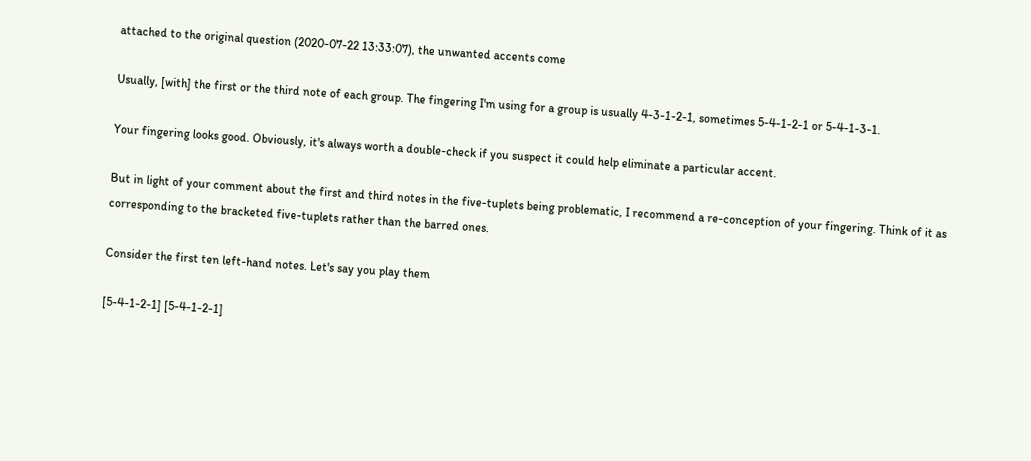attached to the original question (2020-07-22 13:33:07), the unwanted accents come

Usually, [with] the first or the third note of each group. The fingering I'm using for a group is usually 4-3-1-2-1, sometimes 5-4-1-2-1 or 5-4-1-3-1.

Your fingering looks good. Obviously, it's always worth a double-check if you suspect it could help eliminate a particular accent.

But in light of your comment about the first and third notes in the five-tuplets being problematic, I recommend a re-conception of your fingering. Think of it as corresponding to the bracketed five-tuplets rather than the barred ones.

Consider the first ten left-hand notes. Let's say you play them

[5-4-1-2-1] [5-4-1-2-1]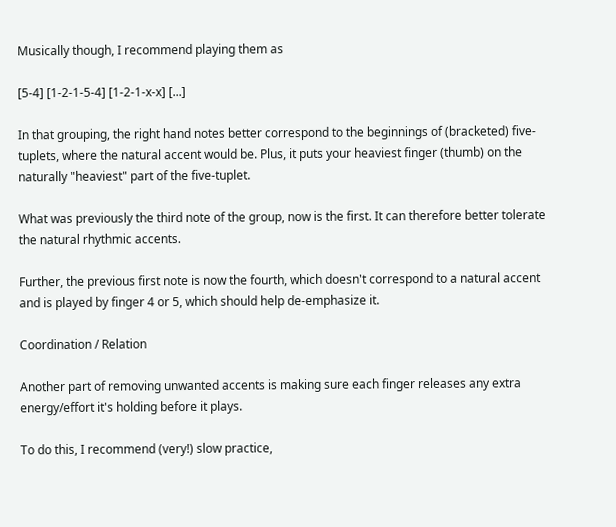Musically though, I recommend playing them as

[5-4] [1-2-1-5-4] [1-2-1-x-x] [...]

In that grouping, the right hand notes better correspond to the beginnings of (bracketed) five-tuplets, where the natural accent would be. Plus, it puts your heaviest finger (thumb) on the naturally "heaviest" part of the five-tuplet.

What was previously the third note of the group, now is the first. It can therefore better tolerate the natural rhythmic accents.

Further, the previous first note is now the fourth, which doesn't correspond to a natural accent and is played by finger 4 or 5, which should help de-emphasize it.

Coordination / Relation

Another part of removing unwanted accents is making sure each finger releases any extra energy/effort it's holding before it plays.

To do this, I recommend (very!) slow practice,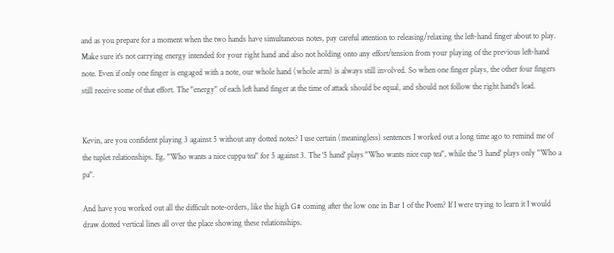and as you prepare for a moment when the two hands have simultaneous notes, pay careful attention to releasing/relaxing the left-hand finger about to play. Make sure it's not carrying energy intended for your right hand and also not holding onto any effort/tension from your playing of the previous left-hand note. Even if only one finger is engaged with a note, our whole hand (whole arm) is always still involved. So when one finger plays, the other four fingers still receive some of that effort. The "energy" of each left hand finger at the time of attack should be equal, and should not follow the right hand's lead.


Kevin, are you confident playing 3 against 5 without any dotted notes? I use certain (meaningless) sentences I worked out a long time ago to remind me of the tuplet relationships. Eg. "Who wants a nice cuppa tea" for 5 against 3. The '5 hand' plays "Who wants nice cup tea", while the '3 hand' plays only "Who a pa".

And have you worked out all the difficult note-orders, like the high G# coming after the low one in Bar 1 of the Poem? If I were trying to learn it I would draw dotted vertical lines all over the place showing these relationships.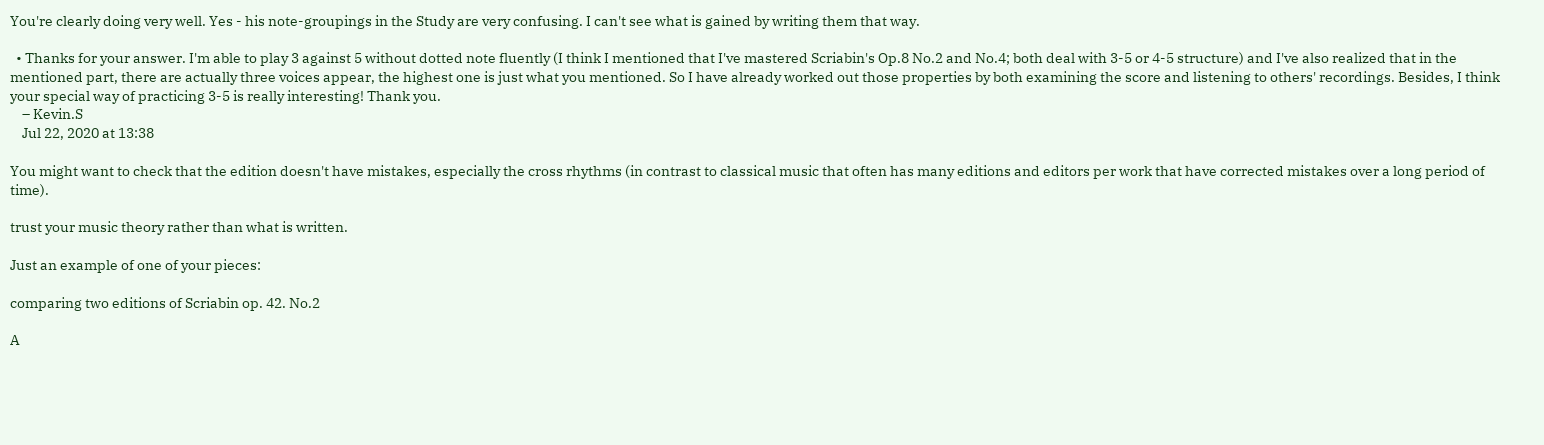You're clearly doing very well. Yes - his note-groupings in the Study are very confusing. I can't see what is gained by writing them that way.

  • Thanks for your answer. I'm able to play 3 against 5 without dotted note fluently (I think I mentioned that I've mastered Scriabin's Op.8 No.2 and No.4; both deal with 3-5 or 4-5 structure) and I've also realized that in the mentioned part, there are actually three voices appear, the highest one is just what you mentioned. So I have already worked out those properties by both examining the score and listening to others' recordings. Besides, I think your special way of practicing 3-5 is really interesting! Thank you.
    – Kevin.S
    Jul 22, 2020 at 13:38

You might want to check that the edition doesn't have mistakes, especially the cross rhythms (in contrast to classical music that often has many editions and editors per work that have corrected mistakes over a long period of time).

trust your music theory rather than what is written.

Just an example of one of your pieces:

comparing two editions of Scriabin op. 42. No.2

A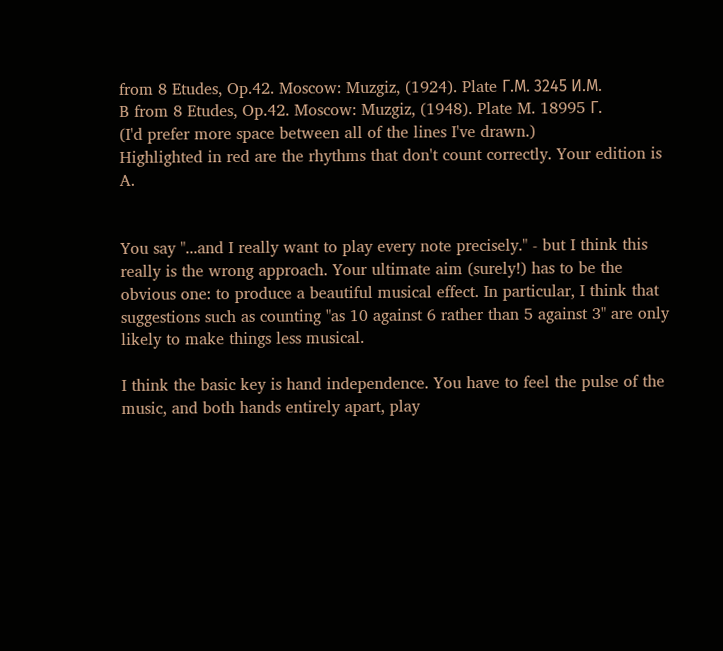from 8 Etudes, Op.42. Moscow: Muzgiz, (1924). Plate Г.М. 3245 И.М.
B from 8 Etudes, Op.42. Moscow: Muzgiz, (1948). Plate M. 18995 Г.
(I'd prefer more space between all of the lines I've drawn.)
Highlighted in red are the rhythms that don't count correctly. Your edition is A.


You say "...and I really want to play every note precisely." - but I think this really is the wrong approach. Your ultimate aim (surely!) has to be the obvious one: to produce a beautiful musical effect. In particular, I think that suggestions such as counting "as 10 against 6 rather than 5 against 3" are only likely to make things less musical.

I think the basic key is hand independence. You have to feel the pulse of the music, and both hands entirely apart, play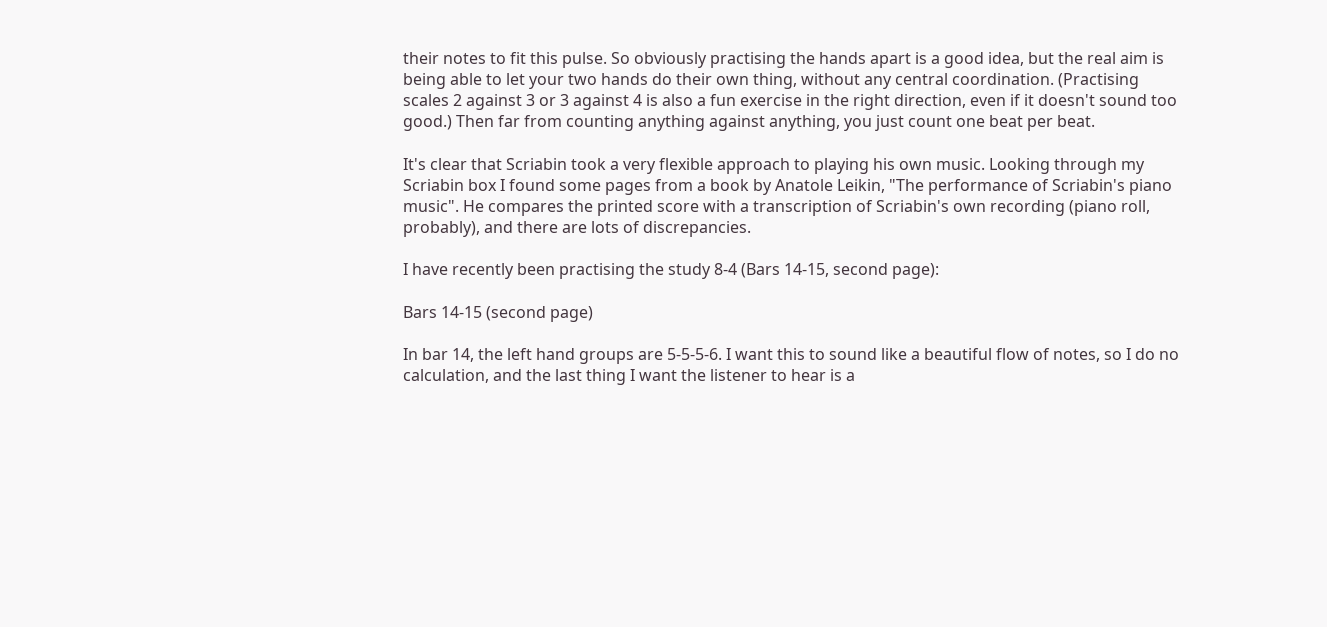their notes to fit this pulse. So obviously practising the hands apart is a good idea, but the real aim is being able to let your two hands do their own thing, without any central coordination. (Practising scales 2 against 3 or 3 against 4 is also a fun exercise in the right direction, even if it doesn't sound too good.) Then far from counting anything against anything, you just count one beat per beat.

It's clear that Scriabin took a very flexible approach to playing his own music. Looking through my Scriabin box I found some pages from a book by Anatole Leikin, "The performance of Scriabin's piano music". He compares the printed score with a transcription of Scriabin's own recording (piano roll, probably), and there are lots of discrepancies.

I have recently been practising the study 8-4 (Bars 14-15, second page):

Bars 14-15 (second page)

In bar 14, the left hand groups are 5-5-5-6. I want this to sound like a beautiful flow of notes, so I do no calculation, and the last thing I want the listener to hear is a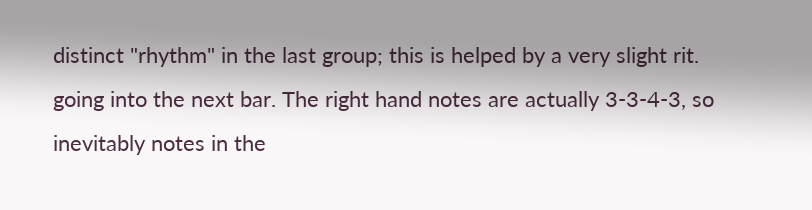distinct "rhythm" in the last group; this is helped by a very slight rit. going into the next bar. The right hand notes are actually 3-3-4-3, so inevitably notes in the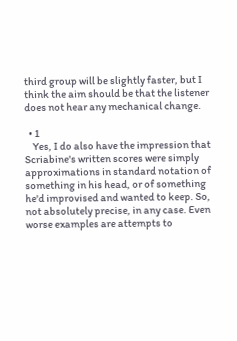third group will be slightly faster, but I think the aim should be that the listener does not hear any mechanical change.

  • 1
    Yes, I do also have the impression that Scriabine's written scores were simply approximations in standard notation of something in his head, or of something he'd improvised and wanted to keep. So, not absolutely precise, in any case. Even worse examples are attempts to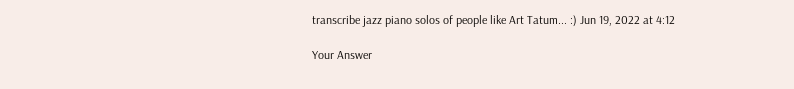transcribe jazz piano solos of people like Art Tatum... :) Jun 19, 2022 at 4:12

Your Answer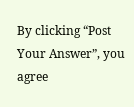By clicking “Post Your Answer”, you agree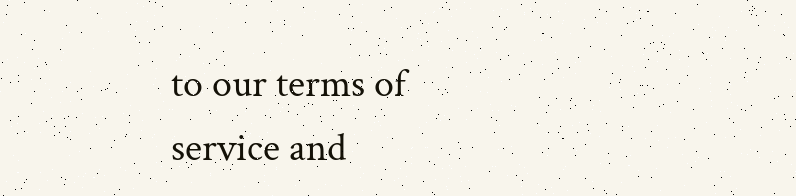to our terms of service and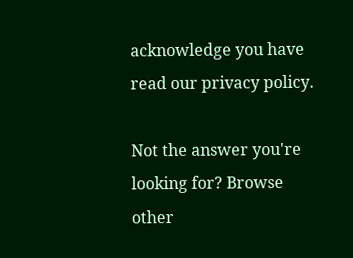acknowledge you have read our privacy policy.

Not the answer you're looking for? Browse other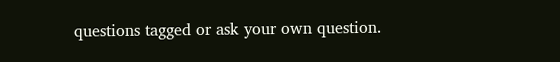questions tagged or ask your own question.